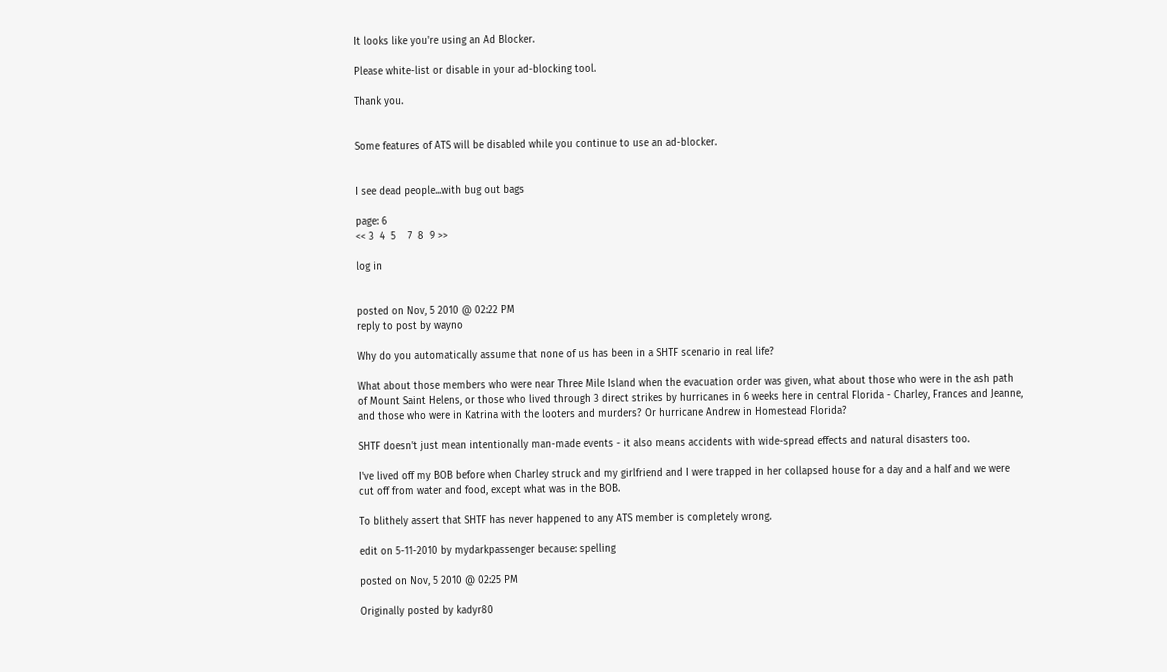It looks like you're using an Ad Blocker.

Please white-list or disable in your ad-blocking tool.

Thank you.


Some features of ATS will be disabled while you continue to use an ad-blocker.


I see dead people...with bug out bags

page: 6
<< 3  4  5    7  8  9 >>

log in


posted on Nov, 5 2010 @ 02:22 PM
reply to post by wayno

Why do you automatically assume that none of us has been in a SHTF scenario in real life?

What about those members who were near Three Mile Island when the evacuation order was given, what about those who were in the ash path of Mount Saint Helens, or those who lived through 3 direct strikes by hurricanes in 6 weeks here in central Florida - Charley, Frances and Jeanne, and those who were in Katrina with the looters and murders? Or hurricane Andrew in Homestead Florida?

SHTF doesn't just mean intentionally man-made events - it also means accidents with wide-spread effects and natural disasters too.

I've lived off my BOB before when Charley struck and my girlfriend and I were trapped in her collapsed house for a day and a half and we were cut off from water and food, except what was in the BOB.

To blithely assert that SHTF has never happened to any ATS member is completely wrong.

edit on 5-11-2010 by mydarkpassenger because: spelling

posted on Nov, 5 2010 @ 02:25 PM

Originally posted by kadyr80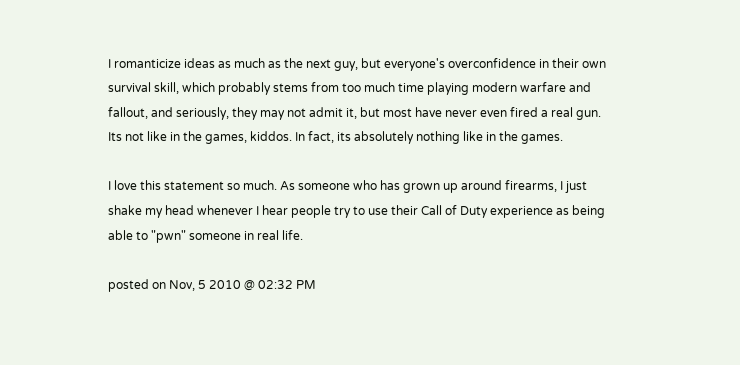I romanticize ideas as much as the next guy, but everyone's overconfidence in their own survival skill, which probably stems from too much time playing modern warfare and fallout, and seriously, they may not admit it, but most have never even fired a real gun. Its not like in the games, kiddos. In fact, its absolutely nothing like in the games.

I love this statement so much. As someone who has grown up around firearms, I just shake my head whenever I hear people try to use their Call of Duty experience as being able to "pwn" someone in real life.

posted on Nov, 5 2010 @ 02:32 PM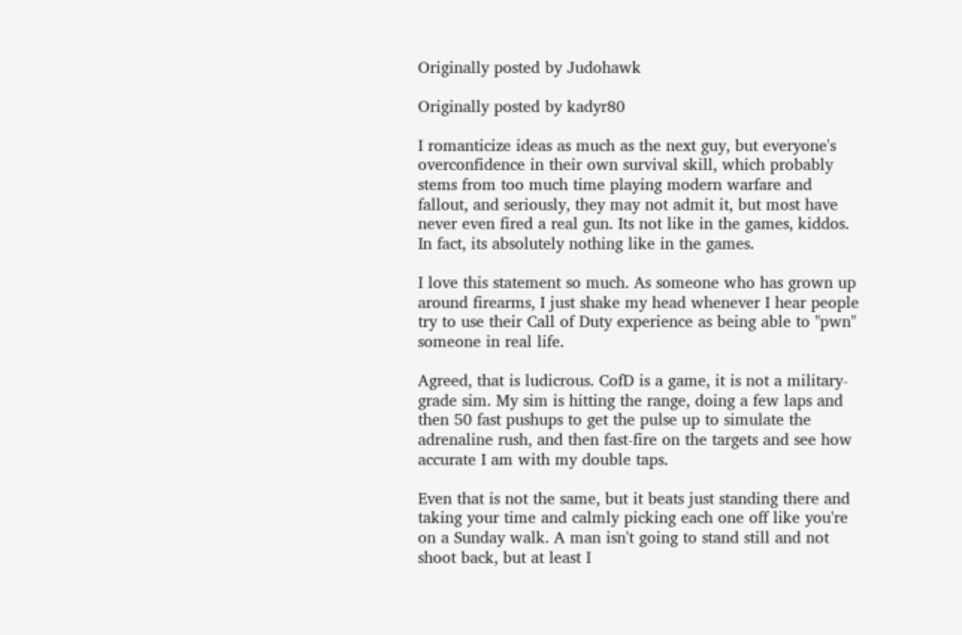Originally posted by Judohawk

Originally posted by kadyr80

I romanticize ideas as much as the next guy, but everyone's overconfidence in their own survival skill, which probably stems from too much time playing modern warfare and fallout, and seriously, they may not admit it, but most have never even fired a real gun. Its not like in the games, kiddos. In fact, its absolutely nothing like in the games.

I love this statement so much. As someone who has grown up around firearms, I just shake my head whenever I hear people try to use their Call of Duty experience as being able to "pwn" someone in real life.

Agreed, that is ludicrous. CofD is a game, it is not a military-grade sim. My sim is hitting the range, doing a few laps and then 50 fast pushups to get the pulse up to simulate the adrenaline rush, and then fast-fire on the targets and see how accurate I am with my double taps.

Even that is not the same, but it beats just standing there and taking your time and calmly picking each one off like you're on a Sunday walk. A man isn't going to stand still and not shoot back, but at least I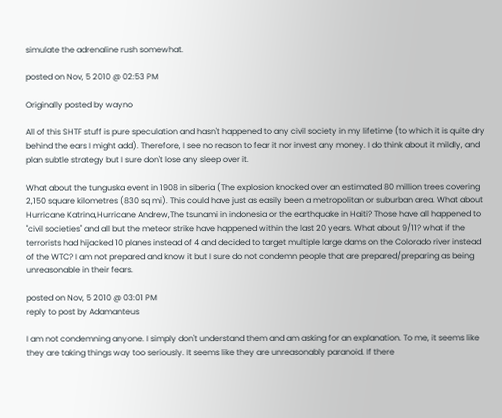simulate the adrenaline rush somewhat.

posted on Nov, 5 2010 @ 02:53 PM

Originally posted by wayno

All of this SHTF stuff is pure speculation and hasn't happened to any civil society in my lifetime (to which it is quite dry behind the ears I might add). Therefore, I see no reason to fear it nor invest any money. I do think about it mildly, and plan subtle strategy but I sure don't lose any sleep over it.

What about the tunguska event in 1908 in siberia (The explosion knocked over an estimated 80 million trees covering 2,150 square kilometres (830 sq mi). This could have just as easily been a metropolitan or suburban area. What about Hurricane Katrina,Hurricane Andrew,The tsunami in indonesia or the earthquake in Haiti? Those have all happened to "civil societies" and all but the meteor strike have happened within the last 20 years. What about 9/11? what if the terrorists had hijacked 10 planes instead of 4 and decided to target multiple large dams on the Colorado river instead of the WTC? I am not prepared and know it but I sure do not condemn people that are prepared/preparing as being unreasonable in their fears.

posted on Nov, 5 2010 @ 03:01 PM
reply to post by Adamanteus

I am not condemning anyone. I simply don't understand them and am asking for an explanation. To me, it seems like they are taking things way too seriously. It seems like they are unreasonably paranoid. If there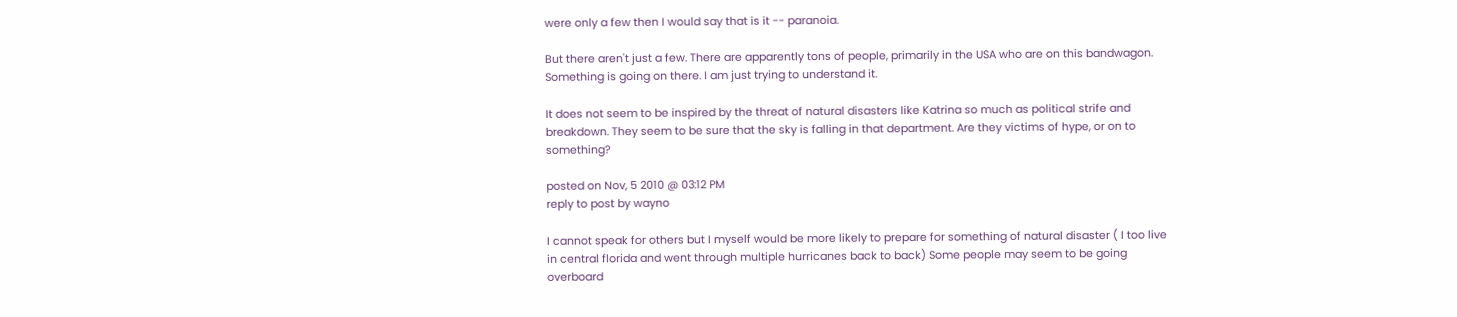were only a few then I would say that is it -- paranoia.

But there aren't just a few. There are apparently tons of people, primarily in the USA who are on this bandwagon. Something is going on there. I am just trying to understand it.

It does not seem to be inspired by the threat of natural disasters like Katrina so much as political strife and breakdown. They seem to be sure that the sky is falling in that department. Are they victims of hype, or on to something?

posted on Nov, 5 2010 @ 03:12 PM
reply to post by wayno

I cannot speak for others but I myself would be more likely to prepare for something of natural disaster ( I too live in central florida and went through multiple hurricanes back to back) Some people may seem to be going overboard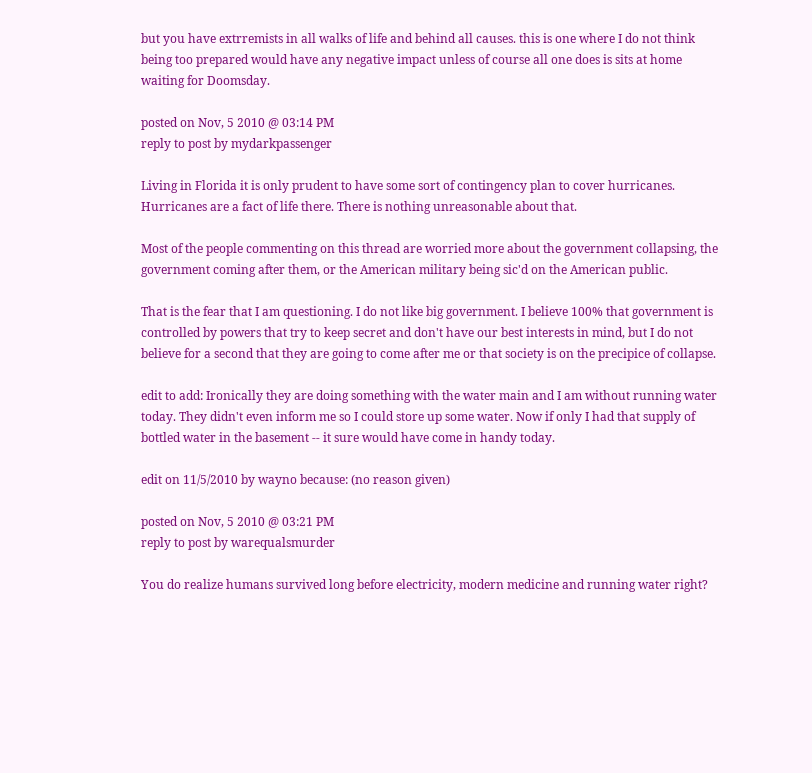but you have extrremists in all walks of life and behind all causes. this is one where I do not think being too prepared would have any negative impact unless of course all one does is sits at home waiting for Doomsday.

posted on Nov, 5 2010 @ 03:14 PM
reply to post by mydarkpassenger

Living in Florida it is only prudent to have some sort of contingency plan to cover hurricanes. Hurricanes are a fact of life there. There is nothing unreasonable about that.

Most of the people commenting on this thread are worried more about the government collapsing, the government coming after them, or the American military being sic'd on the American public.

That is the fear that I am questioning. I do not like big government. I believe 100% that government is controlled by powers that try to keep secret and don't have our best interests in mind, but I do not believe for a second that they are going to come after me or that society is on the precipice of collapse.

edit to add: Ironically they are doing something with the water main and I am without running water today. They didn't even inform me so I could store up some water. Now if only I had that supply of bottled water in the basement -- it sure would have come in handy today.

edit on 11/5/2010 by wayno because: (no reason given)

posted on Nov, 5 2010 @ 03:21 PM
reply to post by warequalsmurder

You do realize humans survived long before electricity, modern medicine and running water right?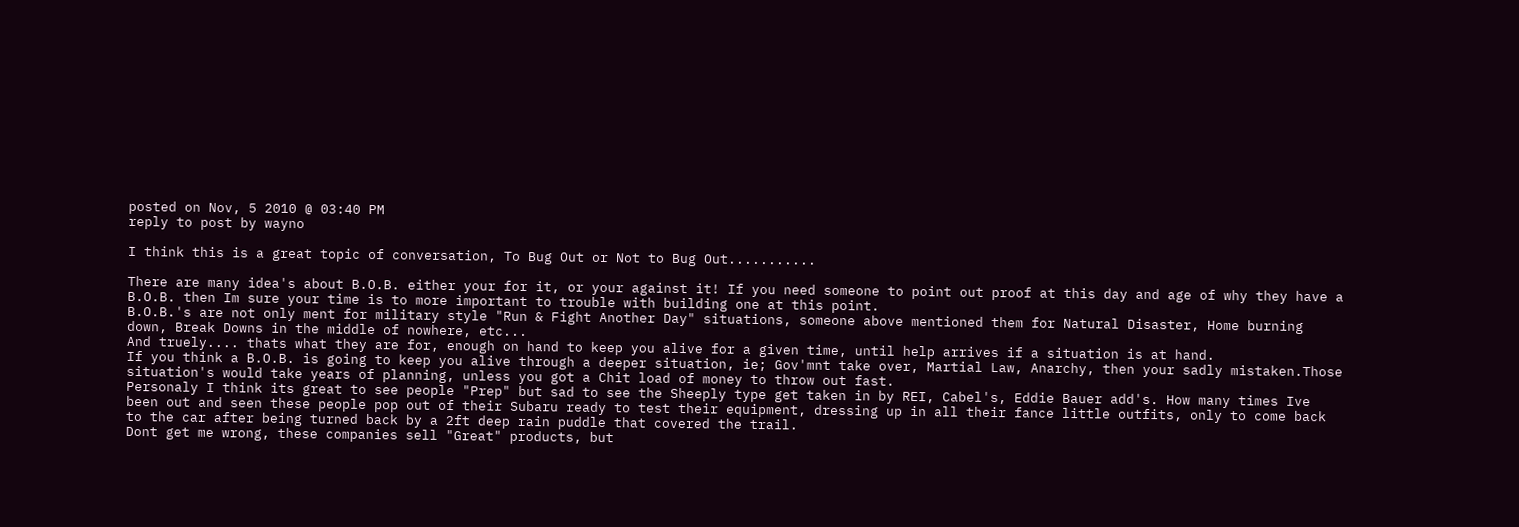posted on Nov, 5 2010 @ 03:40 PM
reply to post by wayno

I think this is a great topic of conversation, To Bug Out or Not to Bug Out...........

There are many idea's about B.O.B. either your for it, or your against it! If you need someone to point out proof at this day and age of why they have a B.O.B. then Im sure your time is to more important to trouble with building one at this point.
B.O.B.'s are not only ment for military style "Run & Fight Another Day" situations, someone above mentioned them for Natural Disaster, Home burning down, Break Downs in the middle of nowhere, etc...
And truely.... thats what they are for, enough on hand to keep you alive for a given time, until help arrives if a situation is at hand.
If you think a B.O.B. is going to keep you alive through a deeper situation, ie; Gov'mnt take over, Martial Law, Anarchy, then your sadly mistaken.Those situation's would take years of planning, unless you got a Chit load of money to throw out fast.
Personaly I think its great to see people "Prep" but sad to see the Sheeply type get taken in by REI, Cabel's, Eddie Bauer add's. How many times Ive been out and seen these people pop out of their Subaru ready to test their equipment, dressing up in all their fance little outfits, only to come back to the car after being turned back by a 2ft deep rain puddle that covered the trail.
Dont get me wrong, these companies sell "Great" products, but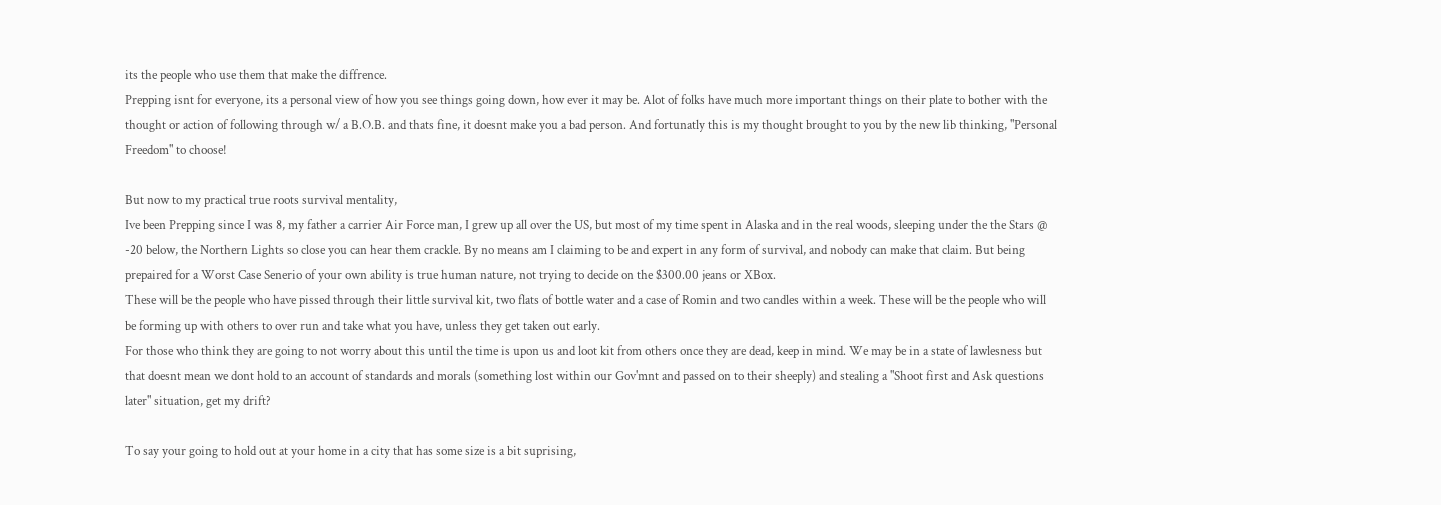its the people who use them that make the diffrence.
Prepping isnt for everyone, its a personal view of how you see things going down, how ever it may be. Alot of folks have much more important things on their plate to bother with the thought or action of following through w/ a B.O.B. and thats fine, it doesnt make you a bad person. And fortunatly this is my thought brought to you by the new lib thinking, "Personal Freedom" to choose!

But now to my practical true roots survival mentality,
Ive been Prepping since I was 8, my father a carrier Air Force man, I grew up all over the US, but most of my time spent in Alaska and in the real woods, sleeping under the the Stars @ -20 below, the Northern Lights so close you can hear them crackle. By no means am I claiming to be and expert in any form of survival, and nobody can make that claim. But being prepaired for a Worst Case Senerio of your own ability is true human nature, not trying to decide on the $300.00 jeans or XBox.
These will be the people who have pissed through their little survival kit, two flats of bottle water and a case of Romin and two candles within a week. These will be the people who will be forming up with others to over run and take what you have, unless they get taken out early.
For those who think they are going to not worry about this until the time is upon us and loot kit from others once they are dead, keep in mind. We may be in a state of lawlesness but that doesnt mean we dont hold to an account of standards and morals (something lost within our Gov'mnt and passed on to their sheeply) and stealing a "Shoot first and Ask questions later" situation, get my drift?

To say your going to hold out at your home in a city that has some size is a bit suprising,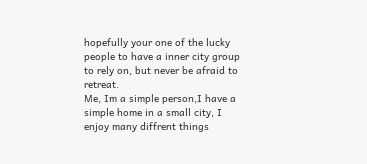hopefully your one of the lucky people to have a inner city group to rely on, but never be afraid to retreat.
Me, Im a simple person,I have a simple home in a small city, I enjoy many diffrent things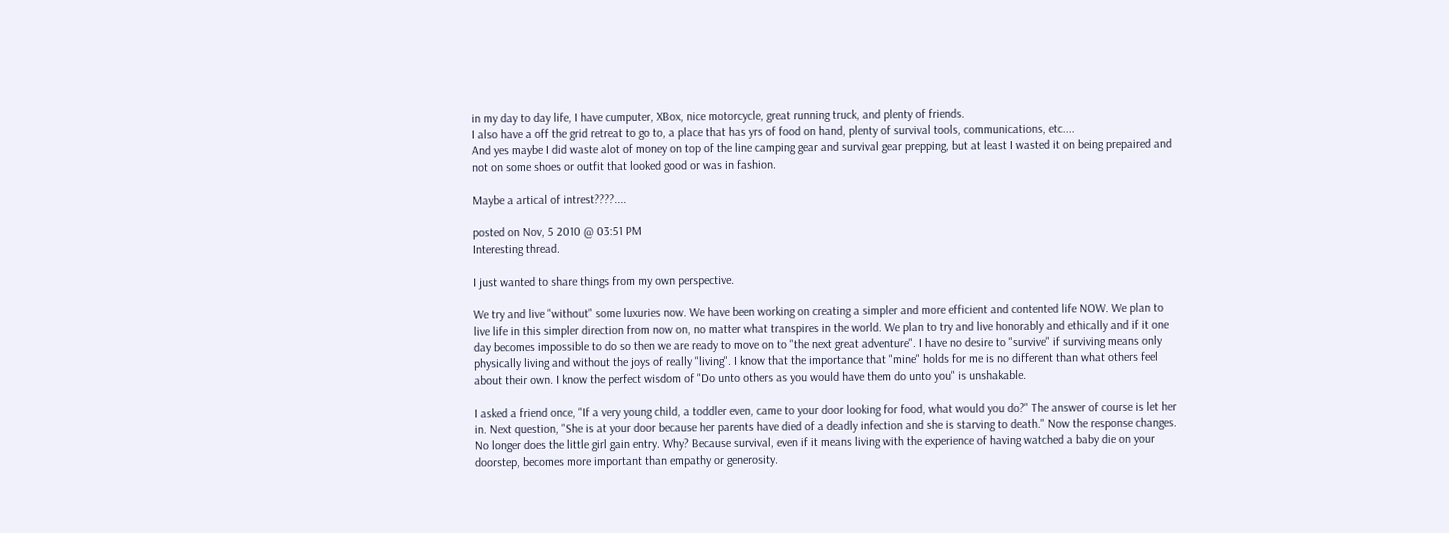in my day to day life, I have cumputer, XBox, nice motorcycle, great running truck, and plenty of friends.
I also have a off the grid retreat to go to, a place that has yrs of food on hand, plenty of survival tools, communications, etc....
And yes maybe I did waste alot of money on top of the line camping gear and survival gear prepping, but at least I wasted it on being prepaired and not on some shoes or outfit that looked good or was in fashion.

Maybe a artical of intrest????....

posted on Nov, 5 2010 @ 03:51 PM
Interesting thread.

I just wanted to share things from my own perspective.

We try and live "without" some luxuries now. We have been working on creating a simpler and more efficient and contented life NOW. We plan to live life in this simpler direction from now on, no matter what transpires in the world. We plan to try and live honorably and ethically and if it one day becomes impossible to do so then we are ready to move on to "the next great adventure". I have no desire to "survive" if surviving means only physically living and without the joys of really "living". I know that the importance that "mine" holds for me is no different than what others feel about their own. I know the perfect wisdom of "Do unto others as you would have them do unto you" is unshakable.

I asked a friend once, "If a very young child, a toddler even, came to your door looking for food, what would you do?" The answer of course is let her in. Next question, "She is at your door because her parents have died of a deadly infection and she is starving to death." Now the response changes. No longer does the little girl gain entry. Why? Because survival, even if it means living with the experience of having watched a baby die on your doorstep, becomes more important than empathy or generosity.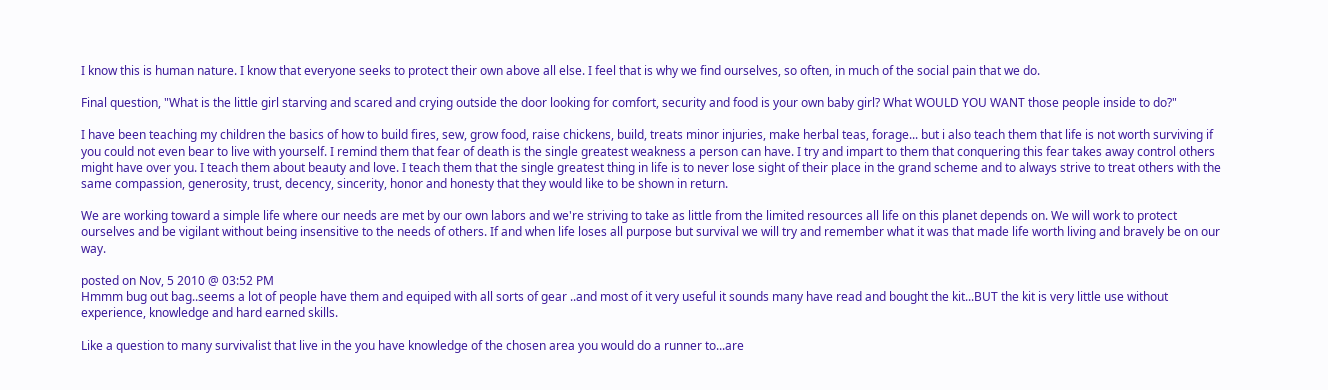I know this is human nature. I know that everyone seeks to protect their own above all else. I feel that is why we find ourselves, so often, in much of the social pain that we do.

Final question, "What is the little girl starving and scared and crying outside the door looking for comfort, security and food is your own baby girl? What WOULD YOU WANT those people inside to do?"

I have been teaching my children the basics of how to build fires, sew, grow food, raise chickens, build, treats minor injuries, make herbal teas, forage... but i also teach them that life is not worth surviving if you could not even bear to live with yourself. I remind them that fear of death is the single greatest weakness a person can have. I try and impart to them that conquering this fear takes away control others might have over you. I teach them about beauty and love. I teach them that the single greatest thing in life is to never lose sight of their place in the grand scheme and to always strive to treat others with the same compassion, generosity, trust, decency, sincerity, honor and honesty that they would like to be shown in return.

We are working toward a simple life where our needs are met by our own labors and we're striving to take as little from the limited resources all life on this planet depends on. We will work to protect ourselves and be vigilant without being insensitive to the needs of others. If and when life loses all purpose but survival we will try and remember what it was that made life worth living and bravely be on our way.

posted on Nov, 5 2010 @ 03:52 PM
Hmmm bug out bag..seems a lot of people have them and equiped with all sorts of gear ..and most of it very useful it sounds many have read and bought the kit...BUT the kit is very little use without experience, knowledge and hard earned skills.

Like a question to many survivalist that live in the you have knowledge of the chosen area you would do a runner to...are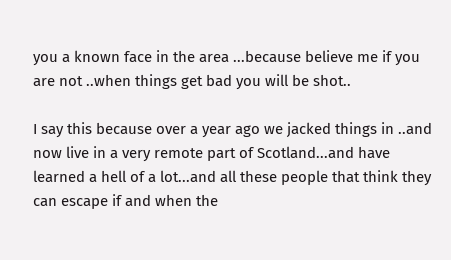you a known face in the area ...because believe me if you are not ..when things get bad you will be shot..

I say this because over a year ago we jacked things in ..and now live in a very remote part of Scotland...and have learned a hell of a lot...and all these people that think they can escape if and when the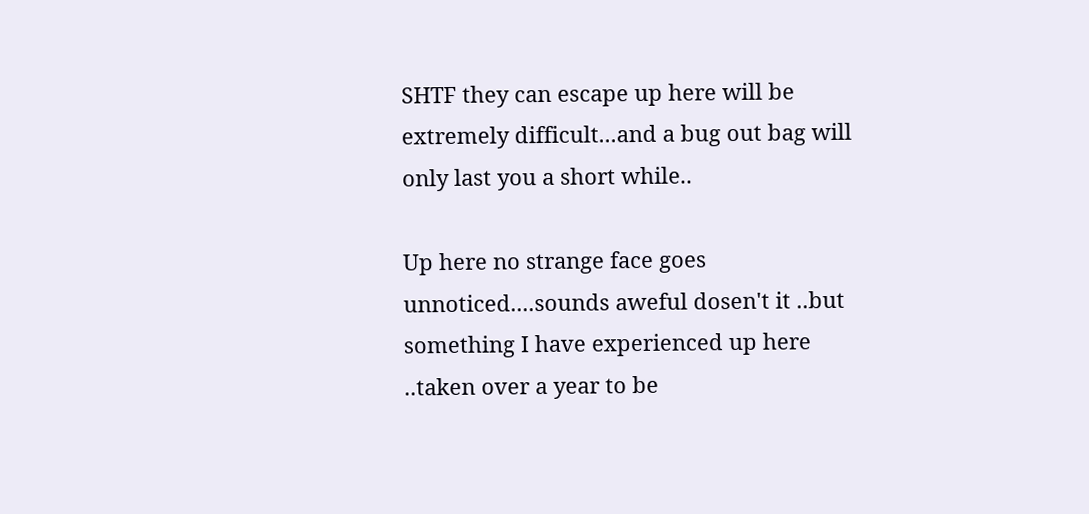SHTF they can escape up here will be extremely difficult...and a bug out bag will only last you a short while..

Up here no strange face goes unnoticed....sounds aweful dosen't it ..but something I have experienced up here ..taken over a year to be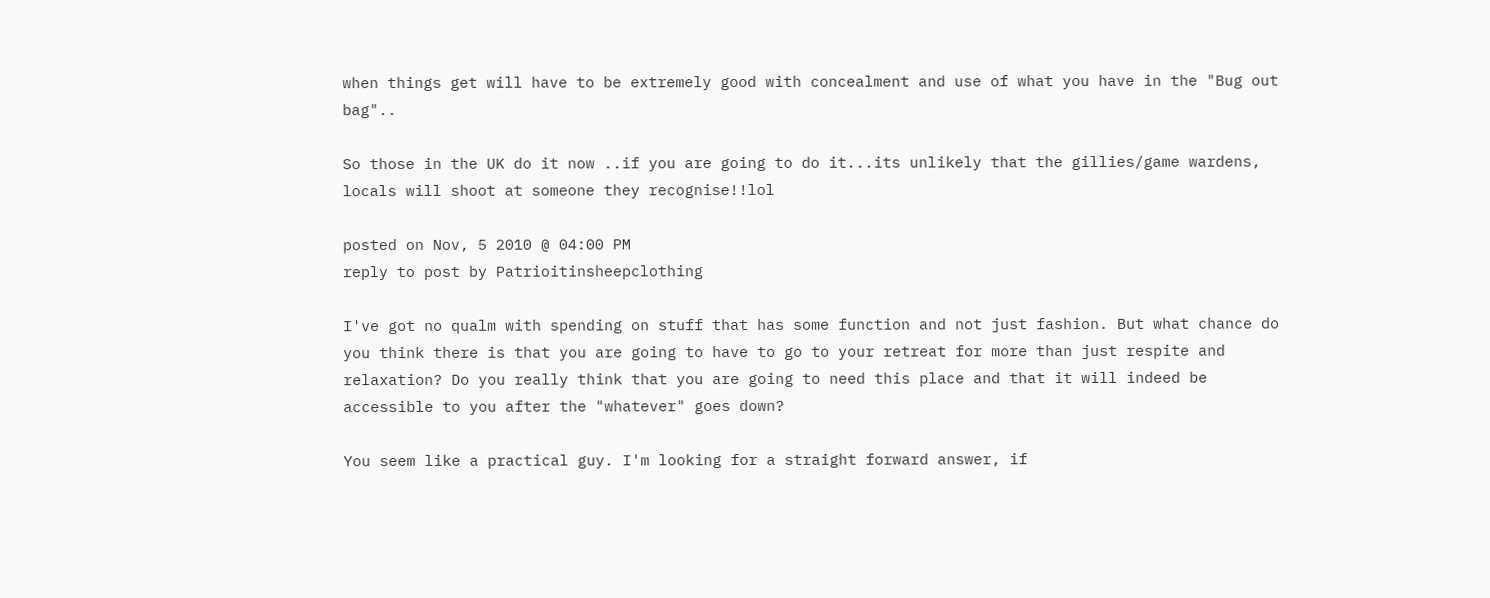when things get will have to be extremely good with concealment and use of what you have in the "Bug out bag"..

So those in the UK do it now ..if you are going to do it...its unlikely that the gillies/game wardens, locals will shoot at someone they recognise!!lol

posted on Nov, 5 2010 @ 04:00 PM
reply to post by Patrioitinsheepclothing

I've got no qualm with spending on stuff that has some function and not just fashion. But what chance do you think there is that you are going to have to go to your retreat for more than just respite and relaxation? Do you really think that you are going to need this place and that it will indeed be accessible to you after the "whatever" goes down?

You seem like a practical guy. I'm looking for a straight forward answer, if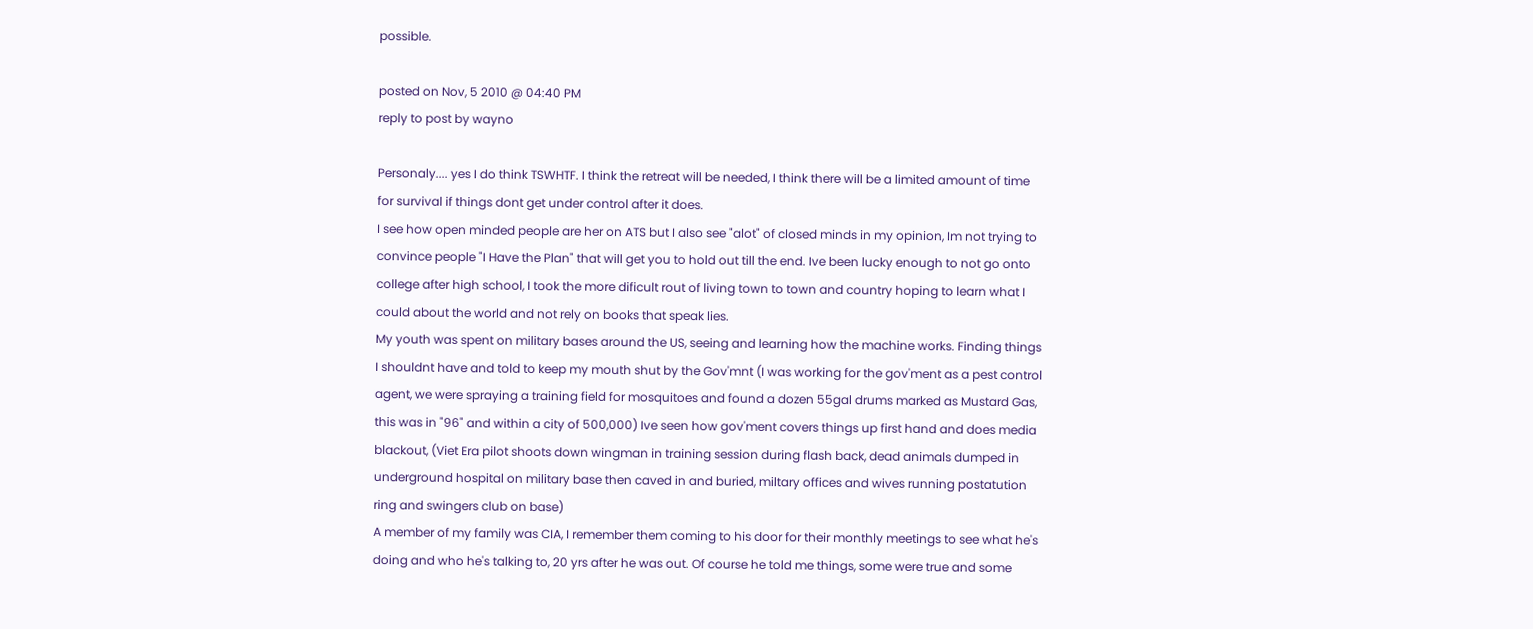possible.

posted on Nov, 5 2010 @ 04:40 PM
reply to post by wayno

Personaly.... yes I do think TSWHTF. I think the retreat will be needed, I think there will be a limited amount of time for survival if things dont get under control after it does.
I see how open minded people are her on ATS but I also see "alot" of closed minds in my opinion, Im not trying to convince people "I Have the Plan" that will get you to hold out till the end. Ive been lucky enough to not go onto college after high school, I took the more dificult rout of living town to town and country hoping to learn what I could about the world and not rely on books that speak lies.
My youth was spent on military bases around the US, seeing and learning how the machine works. Finding things I shouldnt have and told to keep my mouth shut by the Gov'mnt (I was working for the gov'ment as a pest control agent, we were spraying a training field for mosquitoes and found a dozen 55gal drums marked as Mustard Gas, this was in "96" and within a city of 500,000) Ive seen how gov'ment covers things up first hand and does media blackout, (Viet Era pilot shoots down wingman in training session during flash back, dead animals dumped in underground hospital on military base then caved in and buried, miltary offices and wives running postatution ring and swingers club on base)
A member of my family was CIA, I remember them coming to his door for their monthly meetings to see what he's doing and who he's talking to, 20 yrs after he was out. Of course he told me things, some were true and some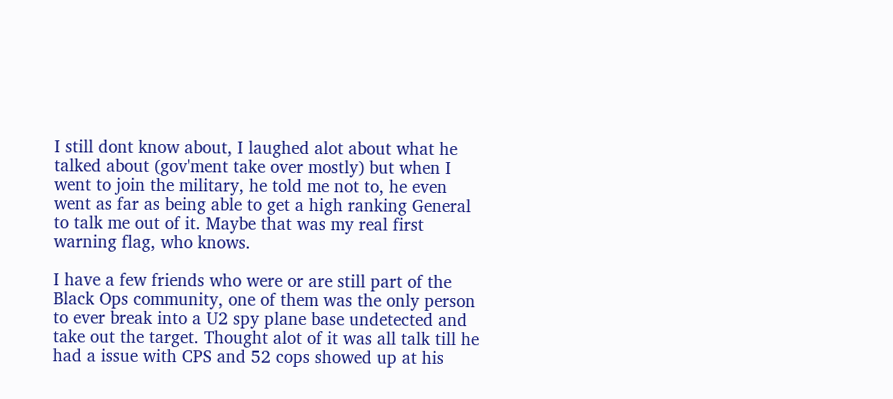I still dont know about, I laughed alot about what he talked about (gov'ment take over mostly) but when I went to join the military, he told me not to, he even went as far as being able to get a high ranking General to talk me out of it. Maybe that was my real first warning flag, who knows.

I have a few friends who were or are still part of the Black Ops community, one of them was the only person to ever break into a U2 spy plane base undetected and take out the target. Thought alot of it was all talk till he had a issue with CPS and 52 cops showed up at his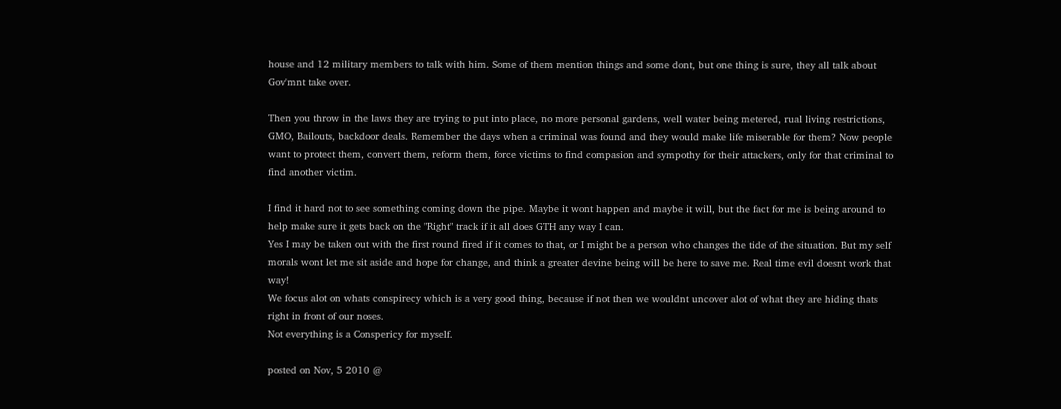house and 12 military members to talk with him. Some of them mention things and some dont, but one thing is sure, they all talk about Gov'mnt take over.

Then you throw in the laws they are trying to put into place, no more personal gardens, well water being metered, rual living restrictions, GMO, Bailouts, backdoor deals. Remember the days when a criminal was found and they would make life miserable for them? Now people want to protect them, convert them, reform them, force victims to find compasion and sympothy for their attackers, only for that criminal to find another victim.

I find it hard not to see something coming down the pipe. Maybe it wont happen and maybe it will, but the fact for me is being around to help make sure it gets back on the "Right" track if it all does GTH any way I can.
Yes I may be taken out with the first round fired if it comes to that, or I might be a person who changes the tide of the situation. But my self morals wont let me sit aside and hope for change, and think a greater devine being will be here to save me. Real time evil doesnt work that way!
We focus alot on whats conspirecy which is a very good thing, because if not then we wouldnt uncover alot of what they are hiding thats right in front of our noses.
Not everything is a Conspericy for myself.

posted on Nov, 5 2010 @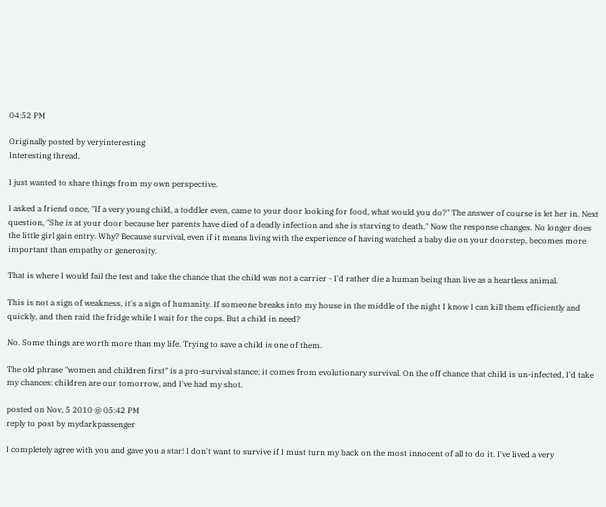04:52 PM

Originally posted by veryinteresting
Interesting thread.

I just wanted to share things from my own perspective.

I asked a friend once, "If a very young child, a toddler even, came to your door looking for food, what would you do?" The answer of course is let her in. Next question, "She is at your door because her parents have died of a deadly infection and she is starving to death." Now the response changes. No longer does the little girl gain entry. Why? Because survival, even if it means living with the experience of having watched a baby die on your doorstep, becomes more important than empathy or generosity.

That is where I would fail the test and take the chance that the child was not a carrier - I'd rather die a human being than live as a heartless animal.

This is not a sign of weakness, it's a sign of humanity. If someone breaks into my house in the middle of the night I know I can kill them efficiently and quickly, and then raid the fridge while I wait for the cops. But a child in need?

No. Some things are worth more than my life. Trying to save a child is one of them.

The old phrase "women and children first" is a pro-survival stance; it comes from evolutionary survival. On the off chance that child is un-infected, I'd take my chances: children are our tomorrow, and I've had my shot.

posted on Nov, 5 2010 @ 05:42 PM
reply to post by mydarkpassenger

I completely agree with you and gave you a star! I don't want to survive if I must turn my back on the most innocent of all to do it. I've lived a very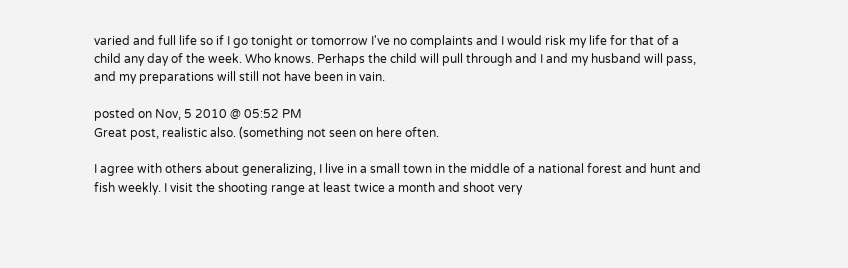varied and full life so if I go tonight or tomorrow I've no complaints and I would risk my life for that of a child any day of the week. Who knows. Perhaps the child will pull through and I and my husband will pass, and my preparations will still not have been in vain.

posted on Nov, 5 2010 @ 05:52 PM
Great post, realistic also. (something not seen on here often.

I agree with others about generalizing, I live in a small town in the middle of a national forest and hunt and fish weekly. I visit the shooting range at least twice a month and shoot very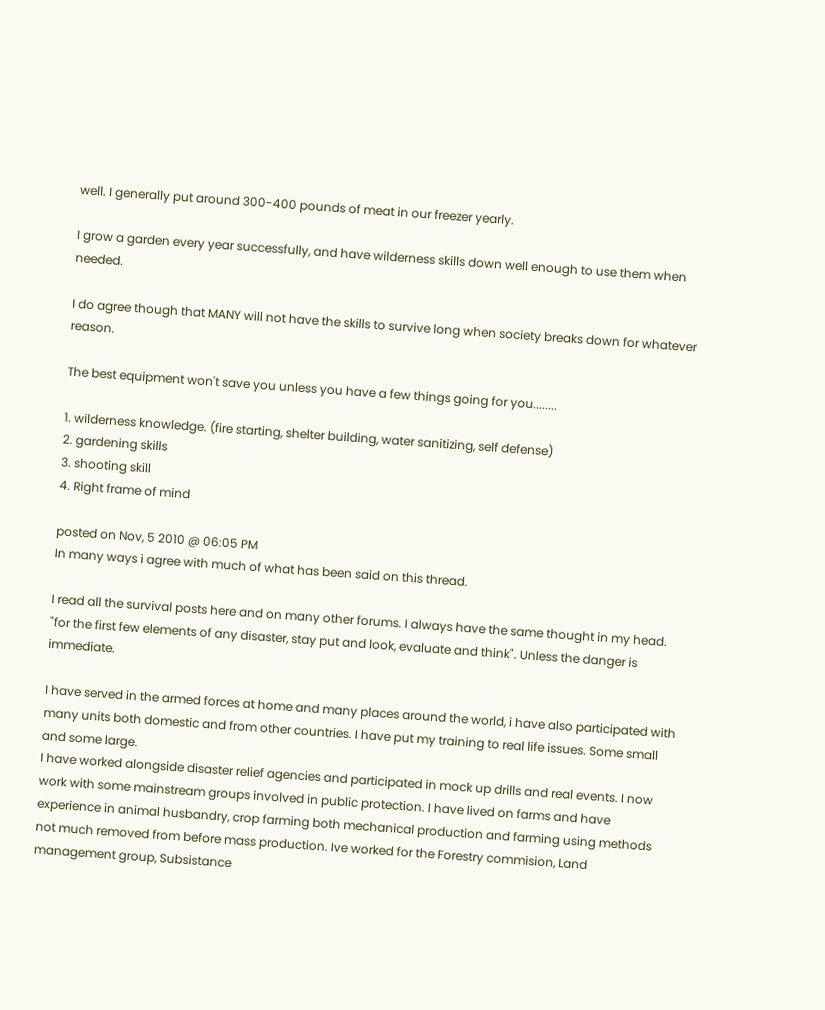well. I generally put around 300-400 pounds of meat in our freezer yearly.

I grow a garden every year successfully, and have wilderness skills down well enough to use them when needed.

I do agree though that MANY will not have the skills to survive long when society breaks down for whatever reason.

The best equipment won't save you unless you have a few things going for you........

1. wilderness knowledge. (fire starting, shelter building, water sanitizing, self defense)
2. gardening skills
3. shooting skill
4. Right frame of mind

posted on Nov, 5 2010 @ 06:05 PM
In many ways i agree with much of what has been said on this thread.

I read all the survival posts here and on many other forums. I always have the same thought in my head. "for the first few elements of any disaster, stay put and look, evaluate and think". Unless the danger is immediate.

I have served in the armed forces at home and many places around the world, i have also participated with many units both domestic and from other countries. I have put my training to real life issues. Some small and some large.
I have worked alongside disaster relief agencies and participated in mock up drills and real events. I now work with some mainstream groups involved in public protection. I have lived on farms and have experience in animal husbandry, crop farming both mechanical production and farming using methods not much removed from before mass production. Ive worked for the Forestry commision, Land management group, Subsistance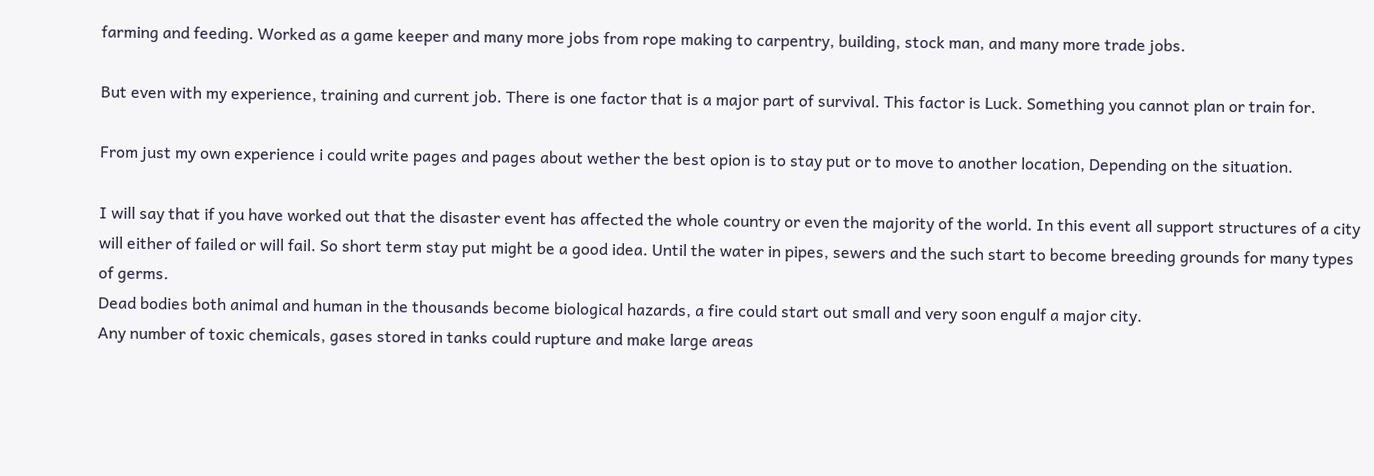farming and feeding. Worked as a game keeper and many more jobs from rope making to carpentry, building, stock man, and many more trade jobs.

But even with my experience, training and current job. There is one factor that is a major part of survival. This factor is Luck. Something you cannot plan or train for.

From just my own experience i could write pages and pages about wether the best opion is to stay put or to move to another location, Depending on the situation.

I will say that if you have worked out that the disaster event has affected the whole country or even the majority of the world. In this event all support structures of a city will either of failed or will fail. So short term stay put might be a good idea. Until the water in pipes, sewers and the such start to become breeding grounds for many types of germs.
Dead bodies both animal and human in the thousands become biological hazards, a fire could start out small and very soon engulf a major city.
Any number of toxic chemicals, gases stored in tanks could rupture and make large areas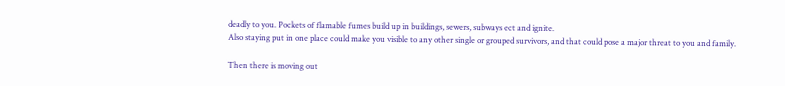deadly to you. Pockets of flamable fumes build up in buildings, sewers, subways ect and ignite.
Also staying put in one place could make you visible to any other single or grouped survivors, and that could pose a major threat to you and family.

Then there is moving out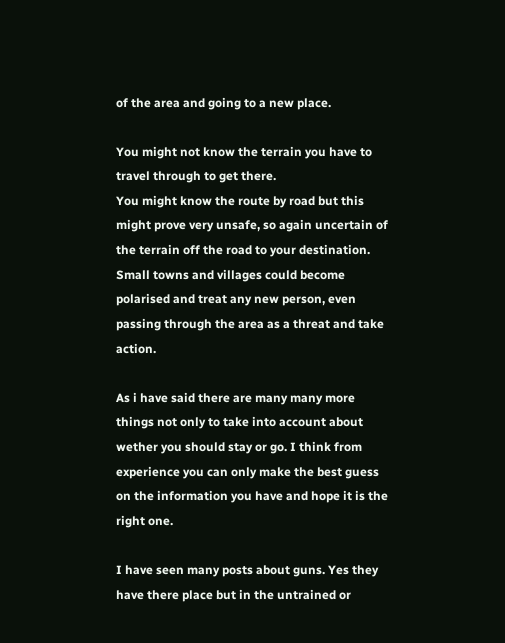of the area and going to a new place.

You might not know the terrain you have to travel through to get there.
You might know the route by road but this might prove very unsafe, so again uncertain of the terrain off the road to your destination.
Small towns and villages could become polarised and treat any new person, even passing through the area as a threat and take action.

As i have said there are many many more things not only to take into account about wether you should stay or go. I think from experience you can only make the best guess on the information you have and hope it is the right one.

I have seen many posts about guns. Yes they have there place but in the untrained or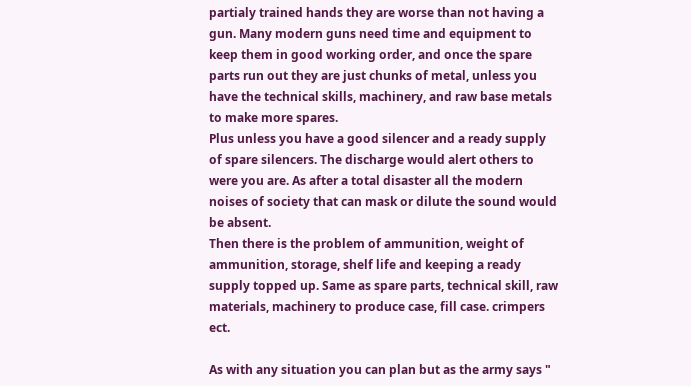partialy trained hands they are worse than not having a gun. Many modern guns need time and equipment to keep them in good working order, and once the spare parts run out they are just chunks of metal, unless you have the technical skills, machinery, and raw base metals to make more spares.
Plus unless you have a good silencer and a ready supply of spare silencers. The discharge would alert others to were you are. As after a total disaster all the modern noises of society that can mask or dilute the sound would be absent.
Then there is the problem of ammunition, weight of ammunition, storage, shelf life and keeping a ready supply topped up. Same as spare parts, technical skill, raw materials, machinery to produce case, fill case. crimpers ect.

As with any situation you can plan but as the army says "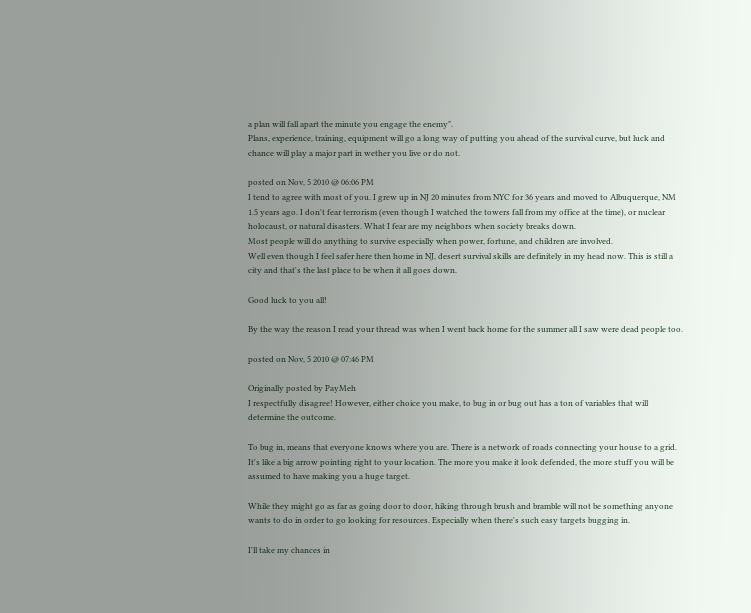a plan will fall apart the minute you engage the enemy".
Plans, experience, training, equipment will go a long way of putting you ahead of the survival curve, but luck and chance will play a major part in wether you live or do not.

posted on Nov, 5 2010 @ 06:06 PM
I tend to agree with most of you. I grew up in NJ 20 minutes from NYC for 36 years and moved to Albuquerque, NM 1.5 years ago. I don't fear terrorism (even though I watched the towers fall from my office at the time), or nuclear holocaust, or natural disasters. What I fear are my neighbors when society breaks down.
Most people will do anything to survive especially when power, fortune, and children are involved.
Well even though I feel safer here then home in NJ, desert survival skills are definitely in my head now. This is still a city and that's the last place to be when it all goes down.

Good luck to you all!

By the way the reason I read your thread was when I went back home for the summer all I saw were dead people too.

posted on Nov, 5 2010 @ 07:46 PM

Originally posted by PayMeh
I respectfully disagree! However, either choice you make, to bug in or bug out has a ton of variables that will determine the outcome.

To bug in, means that everyone knows where you are. There is a network of roads connecting your house to a grid. It's like a big arrow pointing right to your location. The more you make it look defended, the more stuff you will be assumed to have making you a huge target.

While they might go as far as going door to door, hiking through brush and bramble will not be something anyone wants to do in order to go looking for resources. Especially when there's such easy targets bugging in.

I'll take my chances in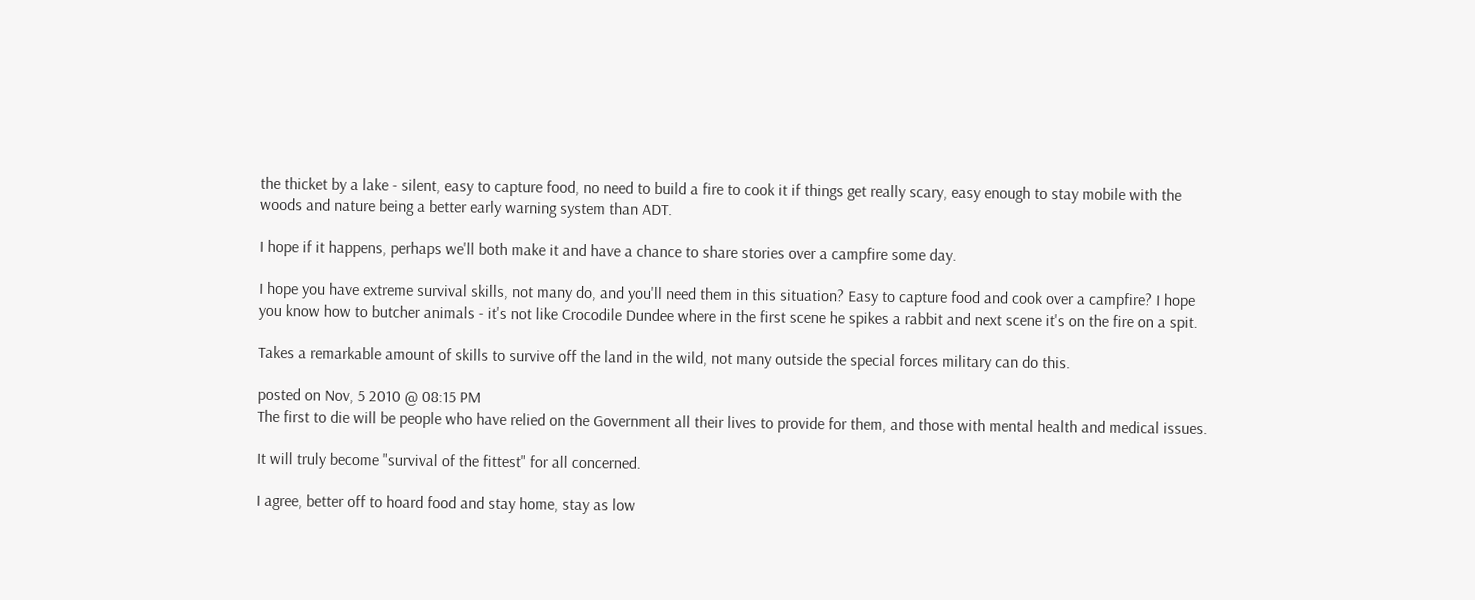the thicket by a lake - silent, easy to capture food, no need to build a fire to cook it if things get really scary, easy enough to stay mobile with the woods and nature being a better early warning system than ADT.

I hope if it happens, perhaps we'll both make it and have a chance to share stories over a campfire some day.

I hope you have extreme survival skills, not many do, and you'll need them in this situation? Easy to capture food and cook over a campfire? I hope you know how to butcher animals - it's not like Crocodile Dundee where in the first scene he spikes a rabbit and next scene it's on the fire on a spit.

Takes a remarkable amount of skills to survive off the land in the wild, not many outside the special forces military can do this.

posted on Nov, 5 2010 @ 08:15 PM
The first to die will be people who have relied on the Government all their lives to provide for them, and those with mental health and medical issues.

It will truly become "survival of the fittest" for all concerned.

I agree, better off to hoard food and stay home, stay as low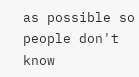as possible so people don't know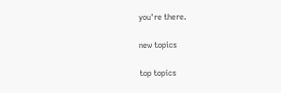you're there.

new topics

top topics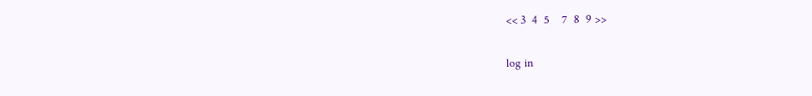<< 3  4  5    7  8  9 >>

log in